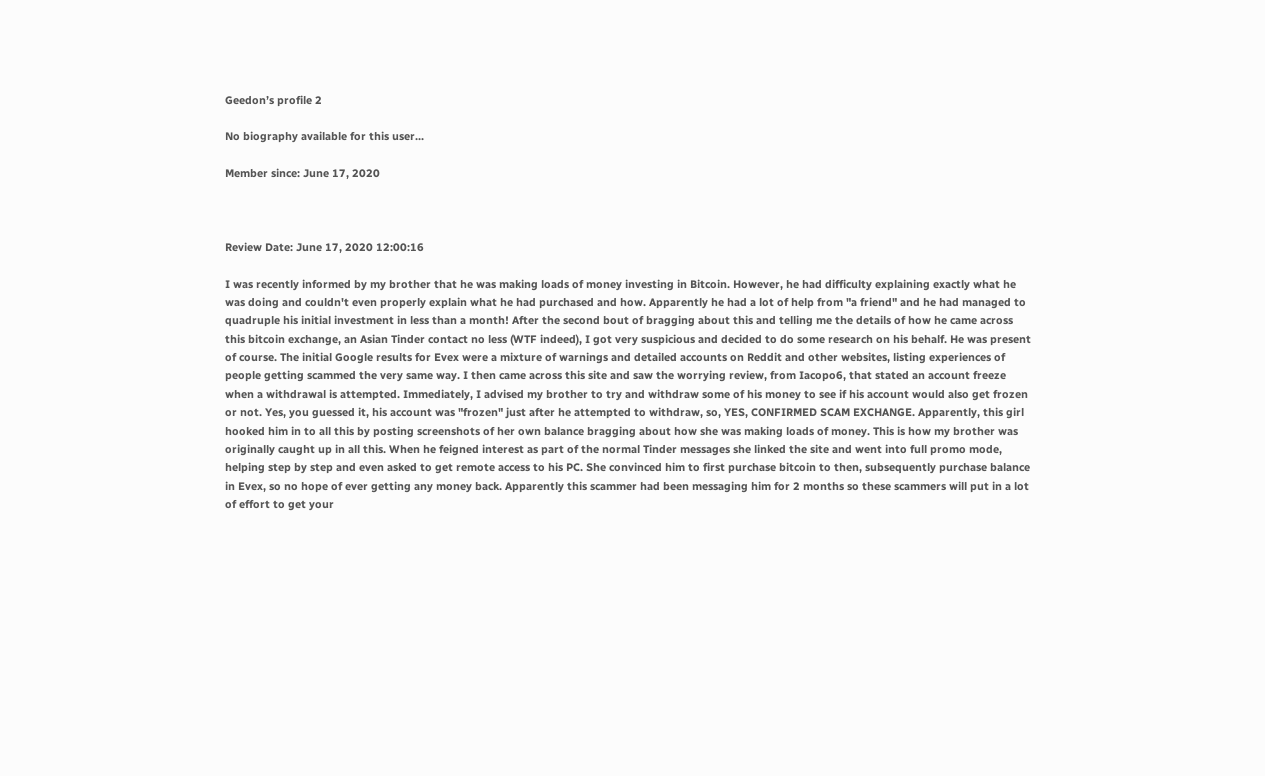Geedon’s profile 2

No biography available for this user...

Member since: June 17, 2020



Review Date: June 17, 2020 12:00:16

I was recently informed by my brother that he was making loads of money investing in Bitcoin. However, he had difficulty explaining exactly what he was doing and couldn't even properly explain what he had purchased and how. Apparently he had a lot of help from "a friend" and he had managed to quadruple his initial investment in less than a month! After the second bout of bragging about this and telling me the details of how he came across this bitcoin exchange, an Asian Tinder contact no less (WTF indeed), I got very suspicious and decided to do some research on his behalf. He was present of course. The initial Google results for Evex were a mixture of warnings and detailed accounts on Reddit and other websites, listing experiences of people getting scammed the very same way. I then came across this site and saw the worrying review, from Iacopo6, that stated an account freeze when a withdrawal is attempted. Immediately, I advised my brother to try and withdraw some of his money to see if his account would also get frozen or not. Yes, you guessed it, his account was "frozen" just after he attempted to withdraw, so, YES, CONFIRMED SCAM EXCHANGE. Apparently, this girl hooked him in to all this by posting screenshots of her own balance bragging about how she was making loads of money. This is how my brother was originally caught up in all this. When he feigned interest as part of the normal Tinder messages she linked the site and went into full promo mode, helping step by step and even asked to get remote access to his PC. She convinced him to first purchase bitcoin to then, subsequently purchase balance in Evex, so no hope of ever getting any money back. Apparently this scammer had been messaging him for 2 months so these scammers will put in a lot of effort to get your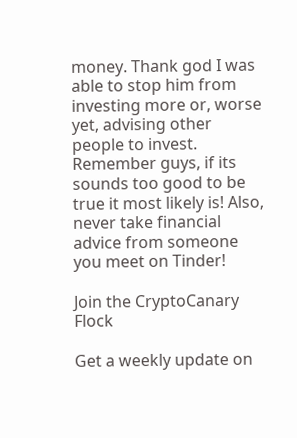money. Thank god I was able to stop him from investing more or, worse yet, advising other people to invest. Remember guys, if its sounds too good to be true it most likely is! Also, never take financial advice from someone you meet on Tinder!

Join the CryptoCanary Flock

Get a weekly update on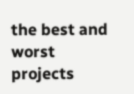the best and worst projects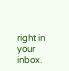right in your inbox.